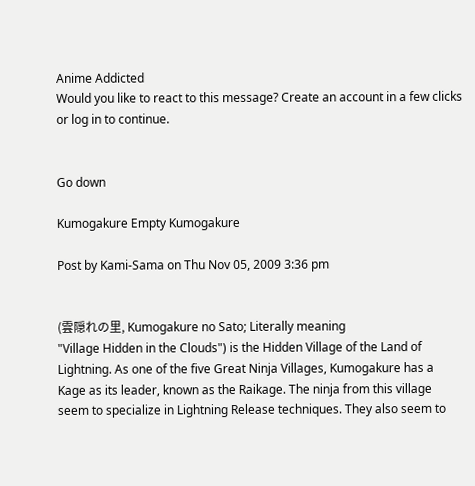Anime Addicted
Would you like to react to this message? Create an account in a few clicks or log in to continue.


Go down

Kumogakure Empty Kumogakure

Post by Kami-Sama on Thu Nov 05, 2009 3:36 pm


(雲隠れの里, Kumogakure no Sato; Literally meaning
"Village Hidden in the Clouds") is the Hidden Village of the Land of
Lightning. As one of the five Great Ninja Villages, Kumogakure has a
Kage as its leader, known as the Raikage. The ninja from this village
seem to specialize in Lightning Release techniques. They also seem to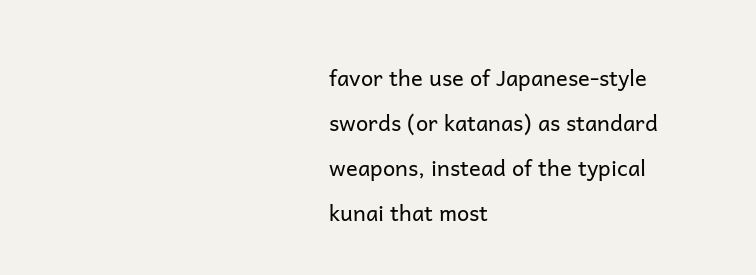favor the use of Japanese-style swords (or katanas) as standard
weapons, instead of the typical kunai that most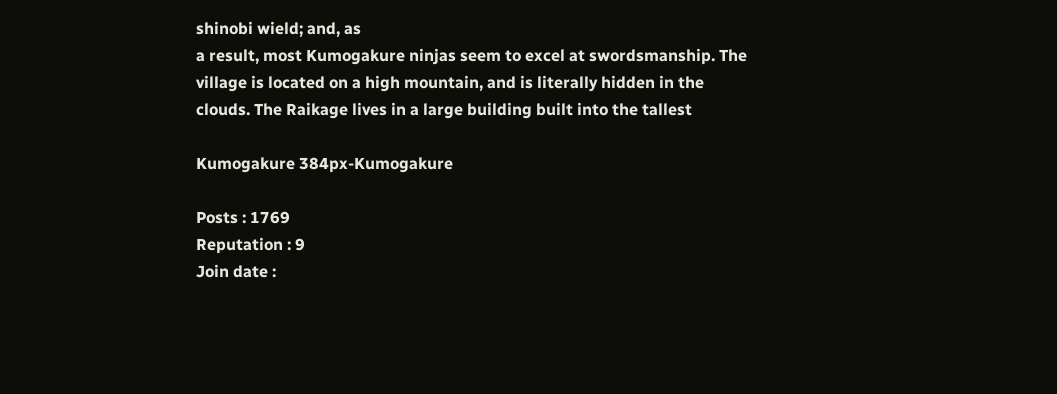shinobi wield; and, as
a result, most Kumogakure ninjas seem to excel at swordsmanship. The
village is located on a high mountain, and is literally hidden in the
clouds. The Raikage lives in a large building built into the tallest

Kumogakure 384px-Kumogakure

Posts : 1769
Reputation : 9
Join date :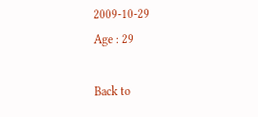2009-10-29
Age : 29

Back to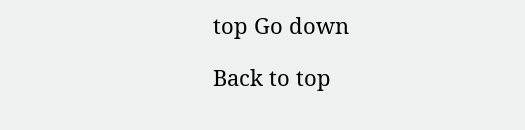top Go down

Back to top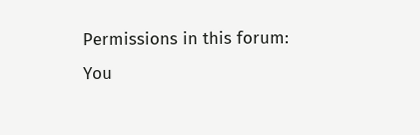Permissions in this forum:
You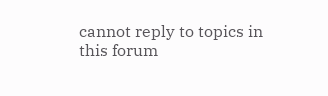cannot reply to topics in this forum